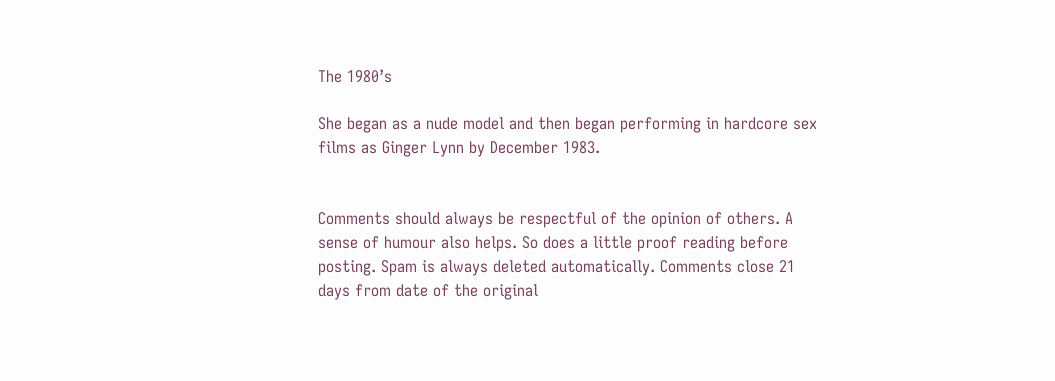The 1980’s

She began as a nude model and then began performing in hardcore sex films as Ginger Lynn by December 1983.


Comments should always be respectful of the opinion of others. A sense of humour also helps. So does a little proof reading before posting. Spam is always deleted automatically. Comments close 21 days from date of the original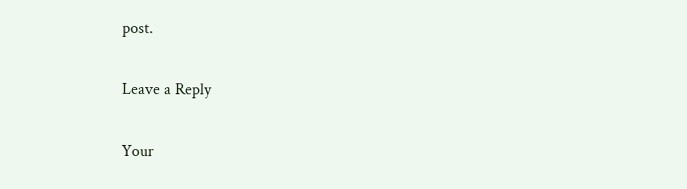post.

Leave a Reply

Your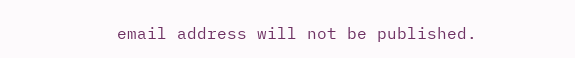email address will not be published.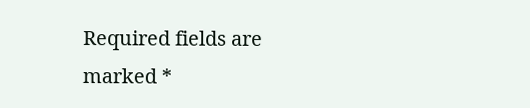Required fields are marked *